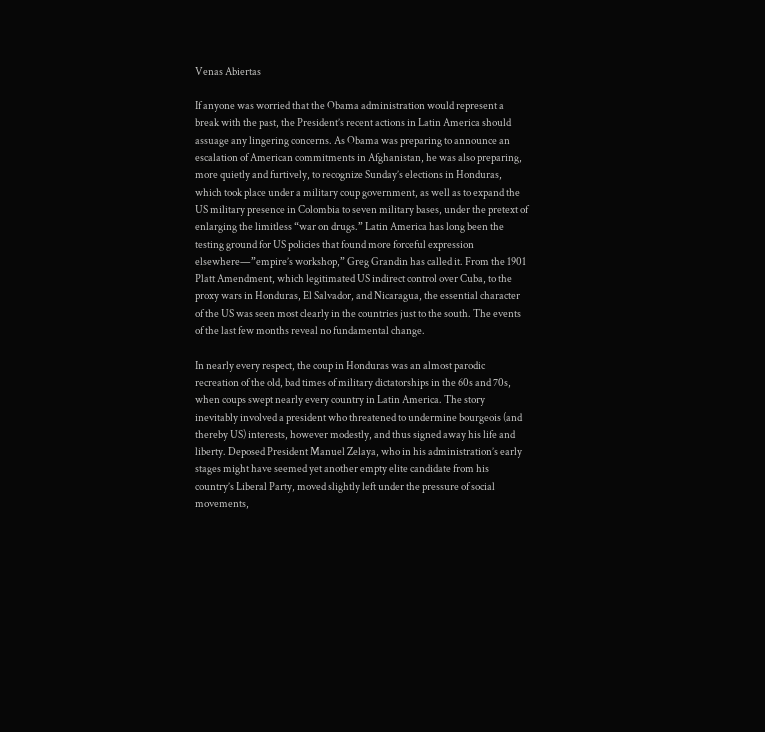Venas Abiertas

If anyone was worried that the Obama administration would represent a break with the past, the President’s recent actions in Latin America should assuage any lingering concerns. As Obama was preparing to announce an escalation of American commitments in Afghanistan, he was also preparing, more quietly and furtively, to recognize Sunday’s elections in Honduras, which took place under a military coup government, as well as to expand the US military presence in Colombia to seven military bases, under the pretext of enlarging the limitless “war on drugs.” Latin America has long been the testing ground for US policies that found more forceful expression elsewhere—”empire’s workshop,” Greg Grandin has called it. From the 1901 Platt Amendment, which legitimated US indirect control over Cuba, to the proxy wars in Honduras, El Salvador, and Nicaragua, the essential character of the US was seen most clearly in the countries just to the south. The events of the last few months reveal no fundamental change.

In nearly every respect, the coup in Honduras was an almost parodic recreation of the old, bad times of military dictatorships in the 60s and 70s, when coups swept nearly every country in Latin America. The story inevitably involved a president who threatened to undermine bourgeois (and thereby US) interests, however modestly, and thus signed away his life and liberty. Deposed President Manuel Zelaya, who in his administration’s early stages might have seemed yet another empty elite candidate from his country’s Liberal Party, moved slightly left under the pressure of social movements,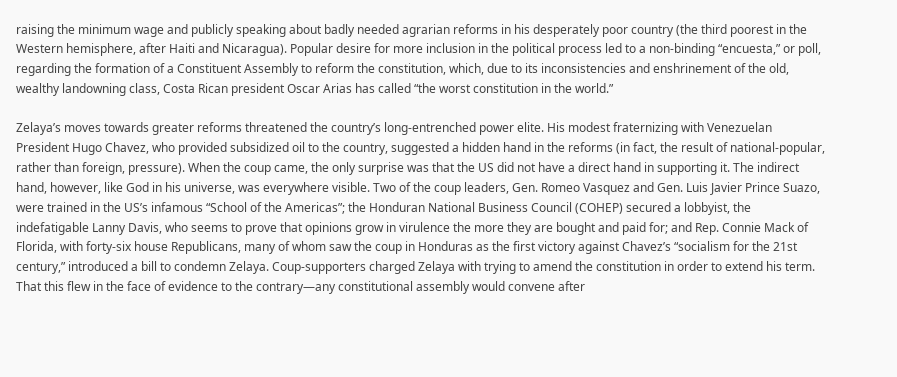raising the minimum wage and publicly speaking about badly needed agrarian reforms in his desperately poor country (the third poorest in the Western hemisphere, after Haiti and Nicaragua). Popular desire for more inclusion in the political process led to a non-binding “encuesta,” or poll, regarding the formation of a Constituent Assembly to reform the constitution, which, due to its inconsistencies and enshrinement of the old, wealthy landowning class, Costa Rican president Oscar Arias has called “the worst constitution in the world.”

Zelaya’s moves towards greater reforms threatened the country’s long-entrenched power elite. His modest fraternizing with Venezuelan President Hugo Chavez, who provided subsidized oil to the country, suggested a hidden hand in the reforms (in fact, the result of national-popular, rather than foreign, pressure). When the coup came, the only surprise was that the US did not have a direct hand in supporting it. The indirect hand, however, like God in his universe, was everywhere visible. Two of the coup leaders, Gen. Romeo Vasquez and Gen. Luis Javier Prince Suazo, were trained in the US’s infamous “School of the Americas”; the Honduran National Business Council (COHEP) secured a lobbyist, the indefatigable Lanny Davis, who seems to prove that opinions grow in virulence the more they are bought and paid for; and Rep. Connie Mack of Florida, with forty-six house Republicans, many of whom saw the coup in Honduras as the first victory against Chavez’s “socialism for the 21st century,” introduced a bill to condemn Zelaya. Coup-supporters charged Zelaya with trying to amend the constitution in order to extend his term. That this flew in the face of evidence to the contrary—any constitutional assembly would convene after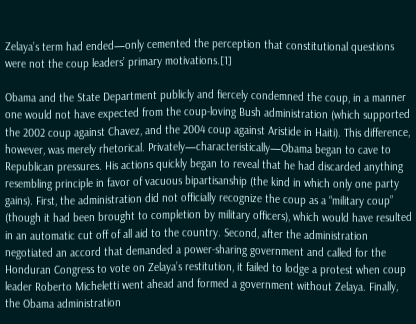Zelaya’s term had ended—only cemented the perception that constitutional questions were not the coup leaders’ primary motivations.[1]

Obama and the State Department publicly and fiercely condemned the coup, in a manner one would not have expected from the coup-loving Bush administration (which supported the 2002 coup against Chavez, and the 2004 coup against Aristide in Haiti). This difference, however, was merely rhetorical. Privately—characteristically—Obama began to cave to Republican pressures. His actions quickly began to reveal that he had discarded anything resembling principle in favor of vacuous bipartisanship (the kind in which only one party gains). First, the administration did not officially recognize the coup as a “military coup” (though it had been brought to completion by military officers), which would have resulted in an automatic cut off of all aid to the country. Second, after the administration negotiated an accord that demanded a power-sharing government and called for the Honduran Congress to vote on Zelaya’s restitution, it failed to lodge a protest when coup leader Roberto Micheletti went ahead and formed a government without Zelaya. Finally, the Obama administration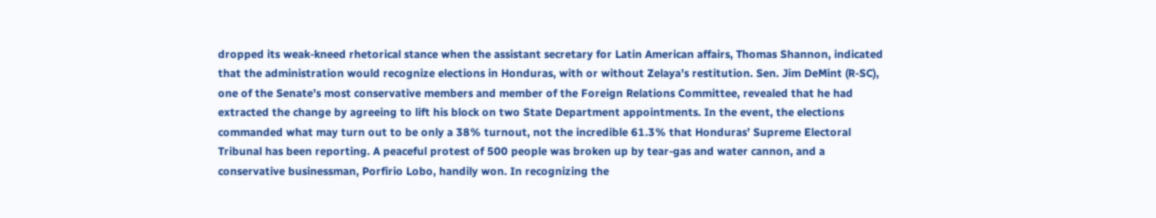dropped its weak-kneed rhetorical stance when the assistant secretary for Latin American affairs, Thomas Shannon, indicated that the administration would recognize elections in Honduras, with or without Zelaya’s restitution. Sen. Jim DeMint (R-SC), one of the Senate’s most conservative members and member of the Foreign Relations Committee, revealed that he had extracted the change by agreeing to lift his block on two State Department appointments. In the event, the elections commanded what may turn out to be only a 38% turnout, not the incredible 61.3% that Honduras’ Supreme Electoral Tribunal has been reporting. A peaceful protest of 500 people was broken up by tear-gas and water cannon, and a conservative businessman, Porfirio Lobo, handily won. In recognizing the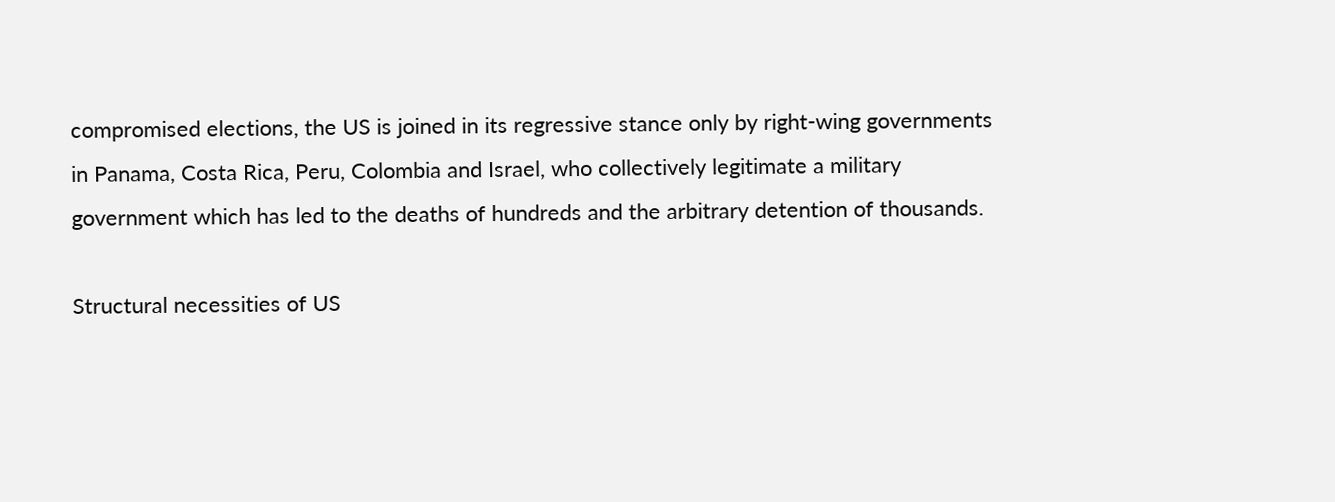compromised elections, the US is joined in its regressive stance only by right-wing governments in Panama, Costa Rica, Peru, Colombia and Israel, who collectively legitimate a military government which has led to the deaths of hundreds and the arbitrary detention of thousands.

Structural necessities of US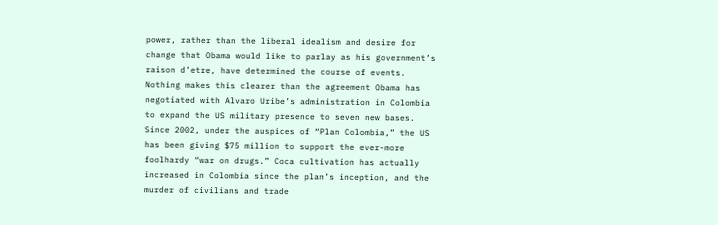power, rather than the liberal idealism and desire for change that Obama would like to parlay as his government’s raison d’etre, have determined the course of events. Nothing makes this clearer than the agreement Obama has negotiated with Alvaro Uribe’s administration in Colombia to expand the US military presence to seven new bases. Since 2002, under the auspices of “Plan Colombia,” the US has been giving $75 million to support the ever-more foolhardy “war on drugs.” Coca cultivation has actually increased in Colombia since the plan’s inception, and the murder of civilians and trade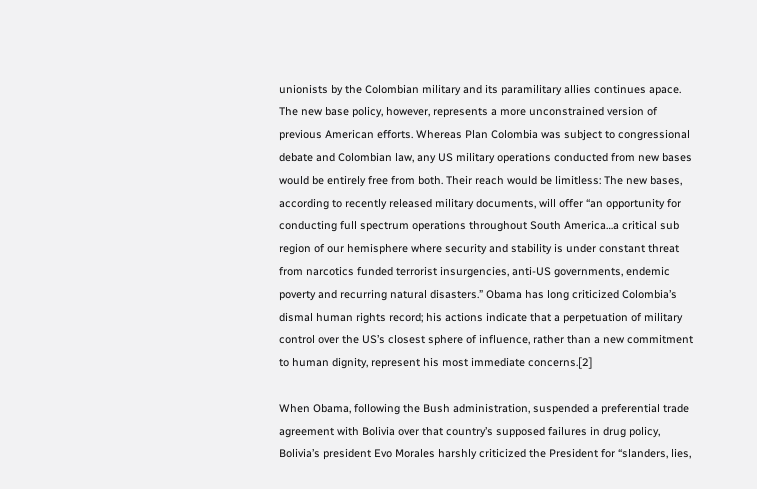unionists by the Colombian military and its paramilitary allies continues apace. The new base policy, however, represents a more unconstrained version of previous American efforts. Whereas Plan Colombia was subject to congressional debate and Colombian law, any US military operations conducted from new bases would be entirely free from both. Their reach would be limitless: The new bases, according to recently released military documents, will offer “an opportunity for conducting full spectrum operations throughout South America…a critical sub region of our hemisphere where security and stability is under constant threat from narcotics funded terrorist insurgencies, anti-US governments, endemic poverty and recurring natural disasters.” Obama has long criticized Colombia’s dismal human rights record; his actions indicate that a perpetuation of military control over the US’s closest sphere of influence, rather than a new commitment to human dignity, represent his most immediate concerns.[2]

When Obama, following the Bush administration, suspended a preferential trade agreement with Bolivia over that country’s supposed failures in drug policy, Bolivia’s president Evo Morales harshly criticized the President for “slanders, lies,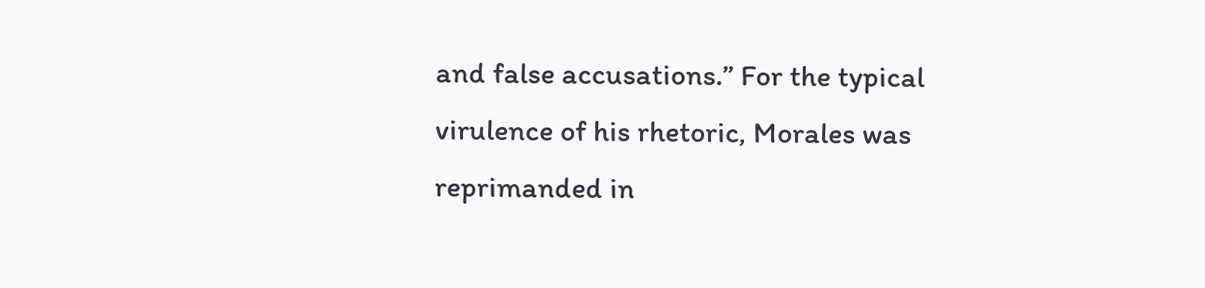and false accusations.” For the typical virulence of his rhetoric, Morales was reprimanded in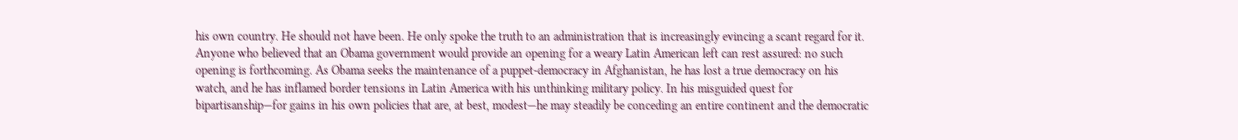his own country. He should not have been. He only spoke the truth to an administration that is increasingly evincing a scant regard for it. Anyone who believed that an Obama government would provide an opening for a weary Latin American left can rest assured: no such opening is forthcoming. As Obama seeks the maintenance of a puppet-democracy in Afghanistan, he has lost a true democracy on his watch, and he has inflamed border tensions in Latin America with his unthinking military policy. In his misguided quest for bipartisanship—for gains in his own policies that are, at best, modest—he may steadily be conceding an entire continent and the democratic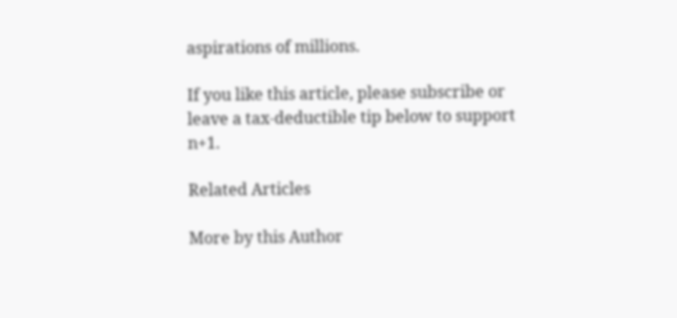aspirations of millions.

If you like this article, please subscribe or leave a tax-deductible tip below to support n+1.

Related Articles

More by this Author